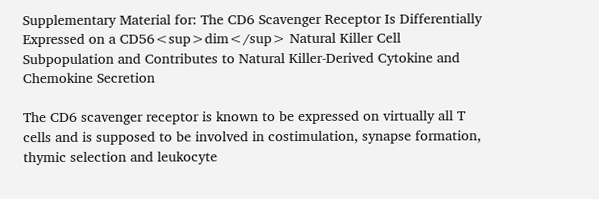Supplementary Material for: The CD6 Scavenger Receptor Is Differentially Expressed on a CD56<sup>dim</sup> Natural Killer Cell Subpopulation and Contributes to Natural Killer-Derived Cytokine and Chemokine Secretion

The CD6 scavenger receptor is known to be expressed on virtually all T cells and is supposed to be involved in costimulation, synapse formation, thymic selection and leukocyte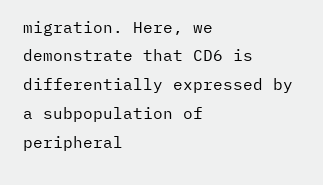migration. Here, we demonstrate that CD6 is differentially expressed by a subpopulation of peripheral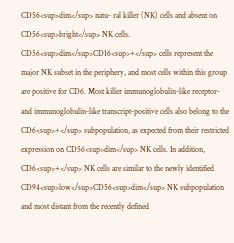CD56<sup>dim</sup> natu- ral killer (NK) cells and absent on CD56<sup>bright</sup> NK cells. CD56<sup>dim</sup>CD16<sup>+</sup> cells represent the major NK subset in the periphery, and most cells within this group are positive for CD6. Most killer immunoglobulin-like receptor- and immunoglobulin-like transcript-positive cells also belong to the CD6<sup>+</sup> subpopulation, as expected from their restricted expression on CD56<sup>dim</sup> NK cells. In addition, CD6<sup>+</sup> NK cells are similar to the newly identified CD94<sup>low</sup>CD56<sup>dim</sup> NK subpopulation and most distant from the recently defined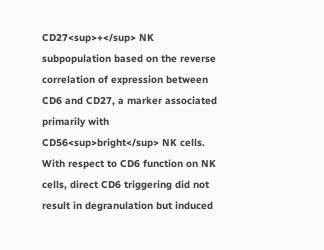CD27<sup>+</sup> NK subpopulation based on the reverse correlation of expression between CD6 and CD27, a marker associated primarily with CD56<sup>bright</sup> NK cells. With respect to CD6 function on NK cells, direct CD6 triggering did not result in degranulation but induced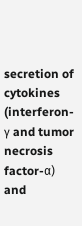secretion of cytokines (interferon-γ and tumor necrosis factor-α) and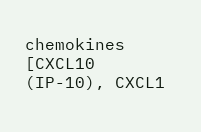chemokines [CXCL10 (IP-10), CXCL1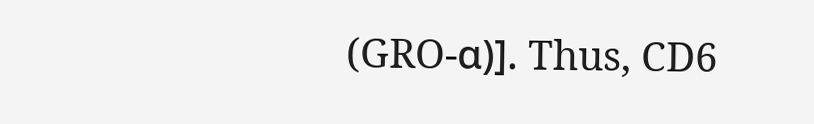(GRO-α)]. Thus, CD6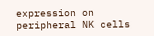expression on peripheral NK cells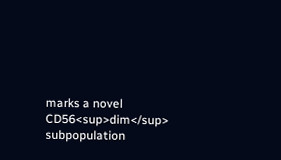marks a novel CD56<sup>dim</sup> subpopulation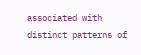associated with distinct patterns of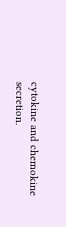cytokine and chemokine secretion.